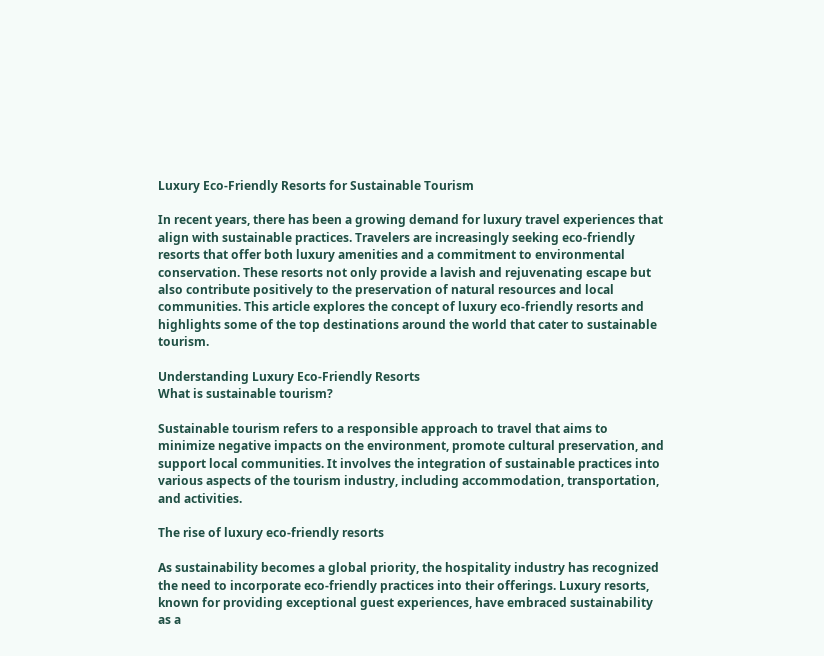Luxury Eco-Friendly Resorts for Sustainable Tourism

In recent years, there has been a growing demand for luxury travel experiences that align with sustainable practices. Travelers are increasingly seeking eco-friendly resorts that offer both luxury amenities and a commitment to environmental conservation. These resorts not only provide a lavish and rejuvenating escape but also contribute positively to the preservation of natural resources and local communities. This article explores the concept of luxury eco-friendly resorts and highlights some of the top destinations around the world that cater to sustainable tourism.

Understanding Luxury Eco-Friendly Resorts
What is sustainable tourism?

Sustainable tourism refers to a responsible approach to travel that aims to minimize negative impacts on the environment, promote cultural preservation, and support local communities. It involves the integration of sustainable practices into various aspects of the tourism industry, including accommodation, transportation, and activities.

The rise of luxury eco-friendly resorts

As sustainability becomes a global priority, the hospitality industry has recognized the need to incorporate eco-friendly practices into their offerings. Luxury resorts, known for providing exceptional guest experiences, have embraced sustainability as a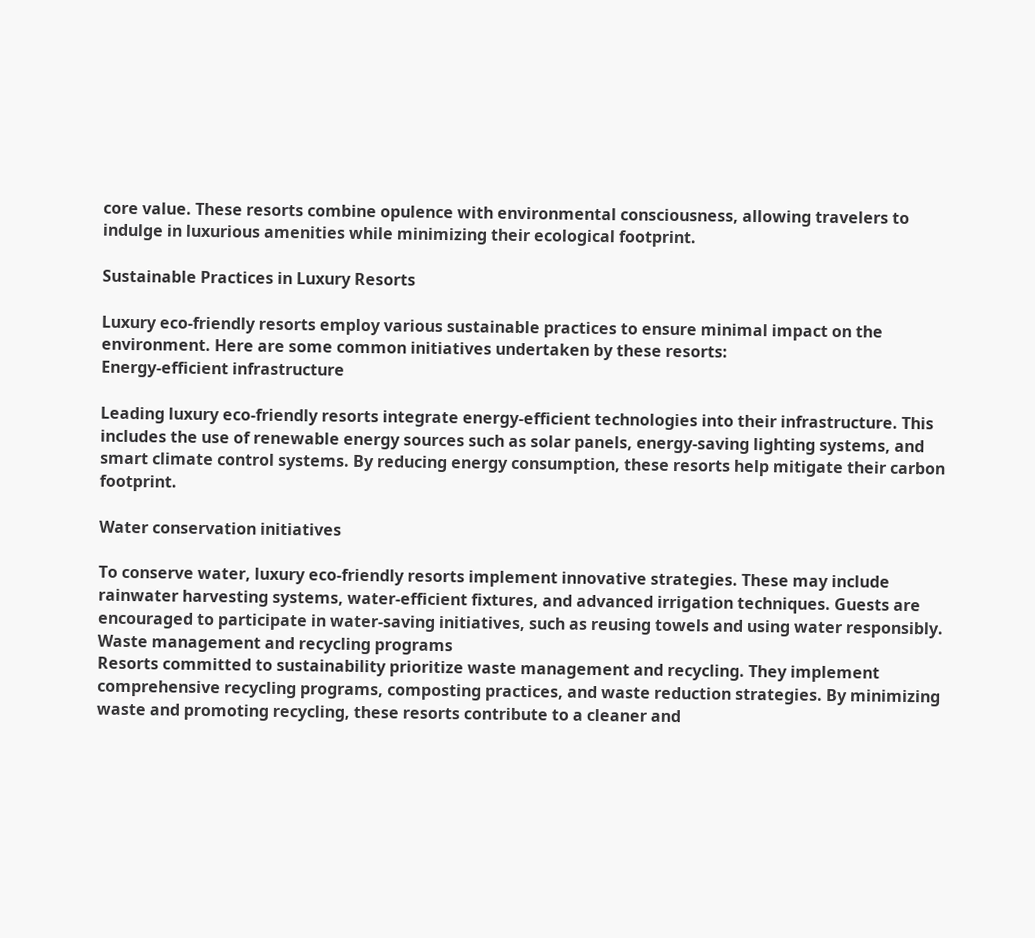core value. These resorts combine opulence with environmental consciousness, allowing travelers to indulge in luxurious amenities while minimizing their ecological footprint.

Sustainable Practices in Luxury Resorts

Luxury eco-friendly resorts employ various sustainable practices to ensure minimal impact on the environment. Here are some common initiatives undertaken by these resorts:
Energy-efficient infrastructure

Leading luxury eco-friendly resorts integrate energy-efficient technologies into their infrastructure. This includes the use of renewable energy sources such as solar panels, energy-saving lighting systems, and smart climate control systems. By reducing energy consumption, these resorts help mitigate their carbon footprint.

Water conservation initiatives

To conserve water, luxury eco-friendly resorts implement innovative strategies. These may include rainwater harvesting systems, water-efficient fixtures, and advanced irrigation techniques. Guests are encouraged to participate in water-saving initiatives, such as reusing towels and using water responsibly.
Waste management and recycling programs
Resorts committed to sustainability prioritize waste management and recycling. They implement comprehensive recycling programs, composting practices, and waste reduction strategies. By minimizing waste and promoting recycling, these resorts contribute to a cleaner and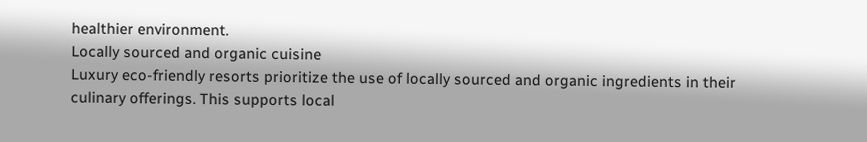healthier environment.
Locally sourced and organic cuisine
Luxury eco-friendly resorts prioritize the use of locally sourced and organic ingredients in their culinary offerings. This supports local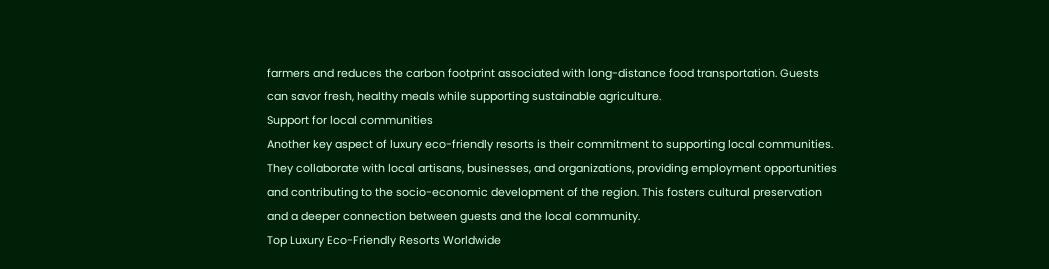farmers and reduces the carbon footprint associated with long-distance food transportation. Guests can savor fresh, healthy meals while supporting sustainable agriculture.
Support for local communities
Another key aspect of luxury eco-friendly resorts is their commitment to supporting local communities. They collaborate with local artisans, businesses, and organizations, providing employment opportunities and contributing to the socio-economic development of the region. This fosters cultural preservation and a deeper connection between guests and the local community.
Top Luxury Eco-Friendly Resorts Worldwide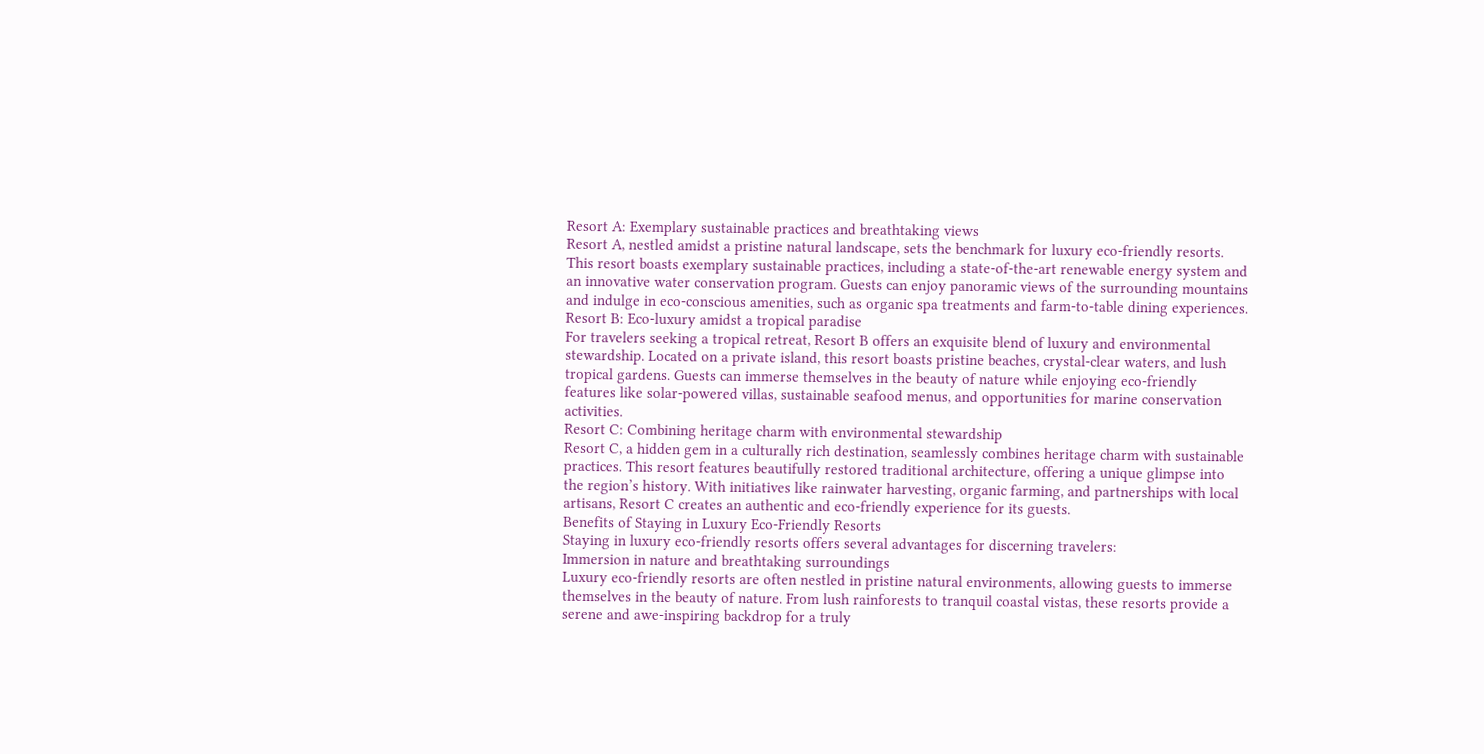Resort A: Exemplary sustainable practices and breathtaking views
Resort A, nestled amidst a pristine natural landscape, sets the benchmark for luxury eco-friendly resorts. This resort boasts exemplary sustainable practices, including a state-of-the-art renewable energy system and an innovative water conservation program. Guests can enjoy panoramic views of the surrounding mountains and indulge in eco-conscious amenities, such as organic spa treatments and farm-to-table dining experiences.
Resort B: Eco-luxury amidst a tropical paradise
For travelers seeking a tropical retreat, Resort B offers an exquisite blend of luxury and environmental stewardship. Located on a private island, this resort boasts pristine beaches, crystal-clear waters, and lush tropical gardens. Guests can immerse themselves in the beauty of nature while enjoying eco-friendly features like solar-powered villas, sustainable seafood menus, and opportunities for marine conservation activities.
Resort C: Combining heritage charm with environmental stewardship
Resort C, a hidden gem in a culturally rich destination, seamlessly combines heritage charm with sustainable practices. This resort features beautifully restored traditional architecture, offering a unique glimpse into the region’s history. With initiatives like rainwater harvesting, organic farming, and partnerships with local artisans, Resort C creates an authentic and eco-friendly experience for its guests.
Benefits of Staying in Luxury Eco-Friendly Resorts
Staying in luxury eco-friendly resorts offers several advantages for discerning travelers:
Immersion in nature and breathtaking surroundings
Luxury eco-friendly resorts are often nestled in pristine natural environments, allowing guests to immerse themselves in the beauty of nature. From lush rainforests to tranquil coastal vistas, these resorts provide a serene and awe-inspiring backdrop for a truly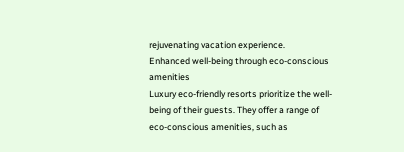rejuvenating vacation experience.
Enhanced well-being through eco-conscious amenities
Luxury eco-friendly resorts prioritize the well-being of their guests. They offer a range of eco-conscious amenities, such as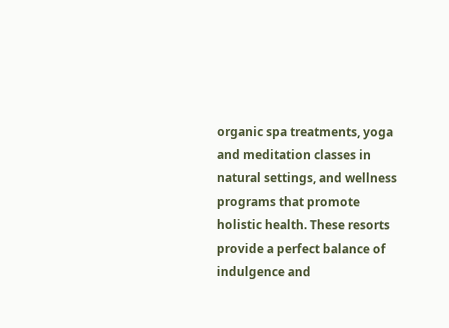organic spa treatments, yoga and meditation classes in natural settings, and wellness programs that promote holistic health. These resorts provide a perfect balance of indulgence and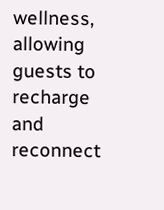wellness, allowing guests to recharge and reconnect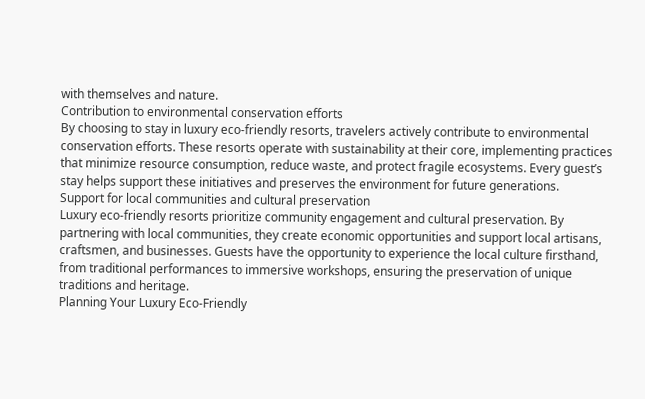with themselves and nature.
Contribution to environmental conservation efforts
By choosing to stay in luxury eco-friendly resorts, travelers actively contribute to environmental conservation efforts. These resorts operate with sustainability at their core, implementing practices that minimize resource consumption, reduce waste, and protect fragile ecosystems. Every guest’s stay helps support these initiatives and preserves the environment for future generations.
Support for local communities and cultural preservation
Luxury eco-friendly resorts prioritize community engagement and cultural preservation. By partnering with local communities, they create economic opportunities and support local artisans, craftsmen, and businesses. Guests have the opportunity to experience the local culture firsthand, from traditional performances to immersive workshops, ensuring the preservation of unique traditions and heritage.
Planning Your Luxury Eco-Friendly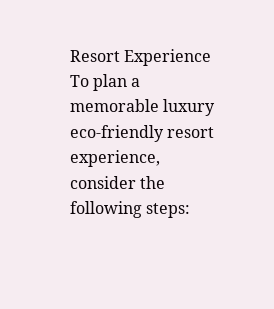Resort Experience
To plan a memorable luxury eco-friendly resort experience, consider the following steps: